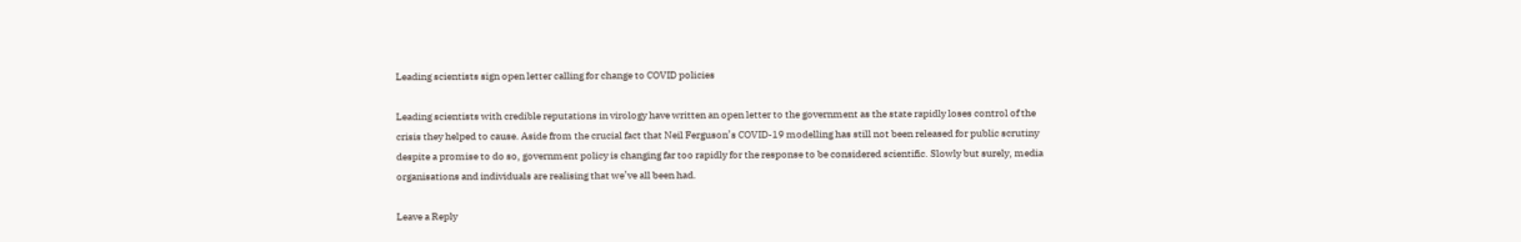Leading scientists sign open letter calling for change to COVID policies

Leading scientists with credible reputations in virology have written an open letter to the government as the state rapidly loses control of the crisis they helped to cause. Aside from the crucial fact that Neil Ferguson’s COVID-19 modelling has still not been released for public scrutiny despite a promise to do so, government policy is changing far too rapidly for the response to be considered scientific. Slowly but surely, media organisations and individuals are realising that we’ve all been had.

Leave a Reply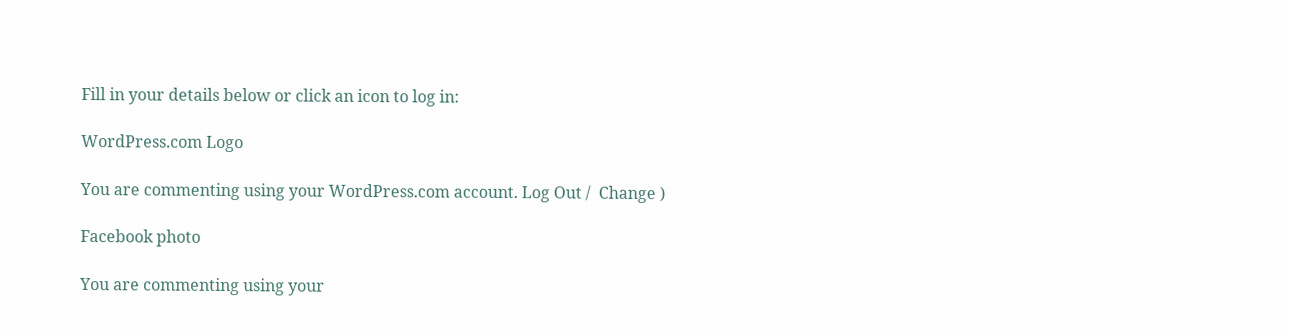Fill in your details below or click an icon to log in:

WordPress.com Logo

You are commenting using your WordPress.com account. Log Out /  Change )

Facebook photo

You are commenting using your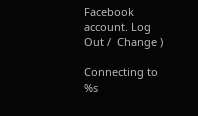Facebook account. Log Out /  Change )

Connecting to %s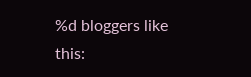%d bloggers like this: